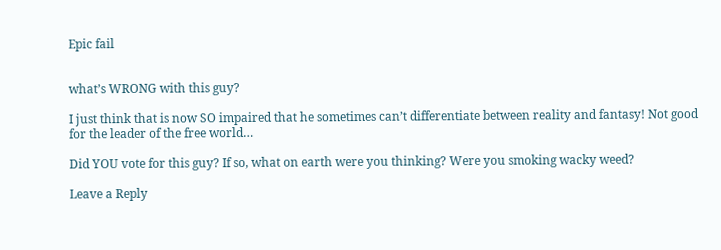Epic fail


what’s WRONG with this guy?

I just think that is now SO impaired that he sometimes can’t differentiate between reality and fantasy! Not good for the leader of the free world…

Did YOU vote for this guy? If so, what on earth were you thinking? Were you smoking wacky weed?

Leave a Reply